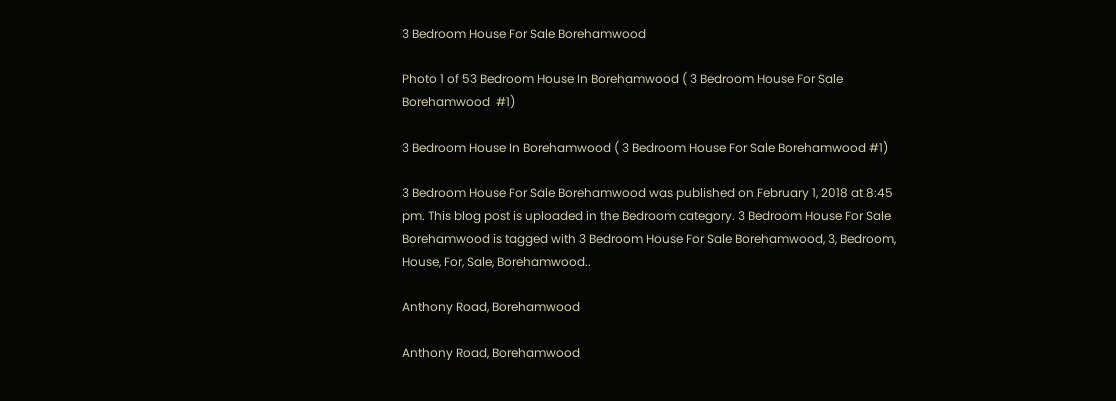3 Bedroom House For Sale Borehamwood

Photo 1 of 53 Bedroom House In Borehamwood ( 3 Bedroom House For Sale Borehamwood  #1)

3 Bedroom House In Borehamwood ( 3 Bedroom House For Sale Borehamwood #1)

3 Bedroom House For Sale Borehamwood was published on February 1, 2018 at 8:45 pm. This blog post is uploaded in the Bedroom category. 3 Bedroom House For Sale Borehamwood is tagged with 3 Bedroom House For Sale Borehamwood, 3, Bedroom, House, For, Sale, Borehamwood..

Anthony Road, Borehamwood

Anthony Road, Borehamwood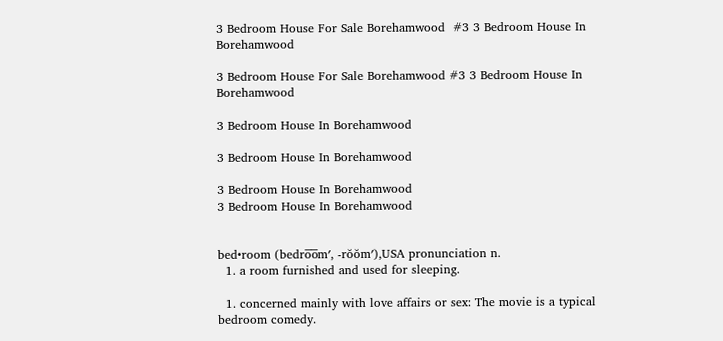3 Bedroom House For Sale Borehamwood  #3 3 Bedroom House In Borehamwood

3 Bedroom House For Sale Borehamwood #3 3 Bedroom House In Borehamwood

3 Bedroom House In Borehamwood

3 Bedroom House In Borehamwood

3 Bedroom House In Borehamwood
3 Bedroom House In Borehamwood


bed•room (bedro̅o̅m′, -rŏŏm′),USA pronunciation n.
  1. a room furnished and used for sleeping.

  1. concerned mainly with love affairs or sex: The movie is a typical bedroom comedy.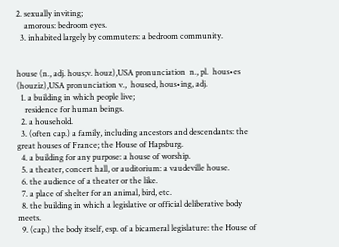2. sexually inviting;
    amorous: bedroom eyes.
  3. inhabited largely by commuters: a bedroom community.


house (n., adj. hous;v. houz),USA pronunciation  n., pl.  hous•es  (houziz),USA pronunciation v.,  housed, hous•ing, adj.
  1. a building in which people live;
    residence for human beings.
  2. a household.
  3. (often cap.) a family, including ancestors and descendants: the great houses of France; the House of Hapsburg.
  4. a building for any purpose: a house of worship.
  5. a theater, concert hall, or auditorium: a vaudeville house.
  6. the audience of a theater or the like.
  7. a place of shelter for an animal, bird, etc.
  8. the building in which a legislative or official deliberative body meets.
  9. (cap.) the body itself, esp. of a bicameral legislature: the House of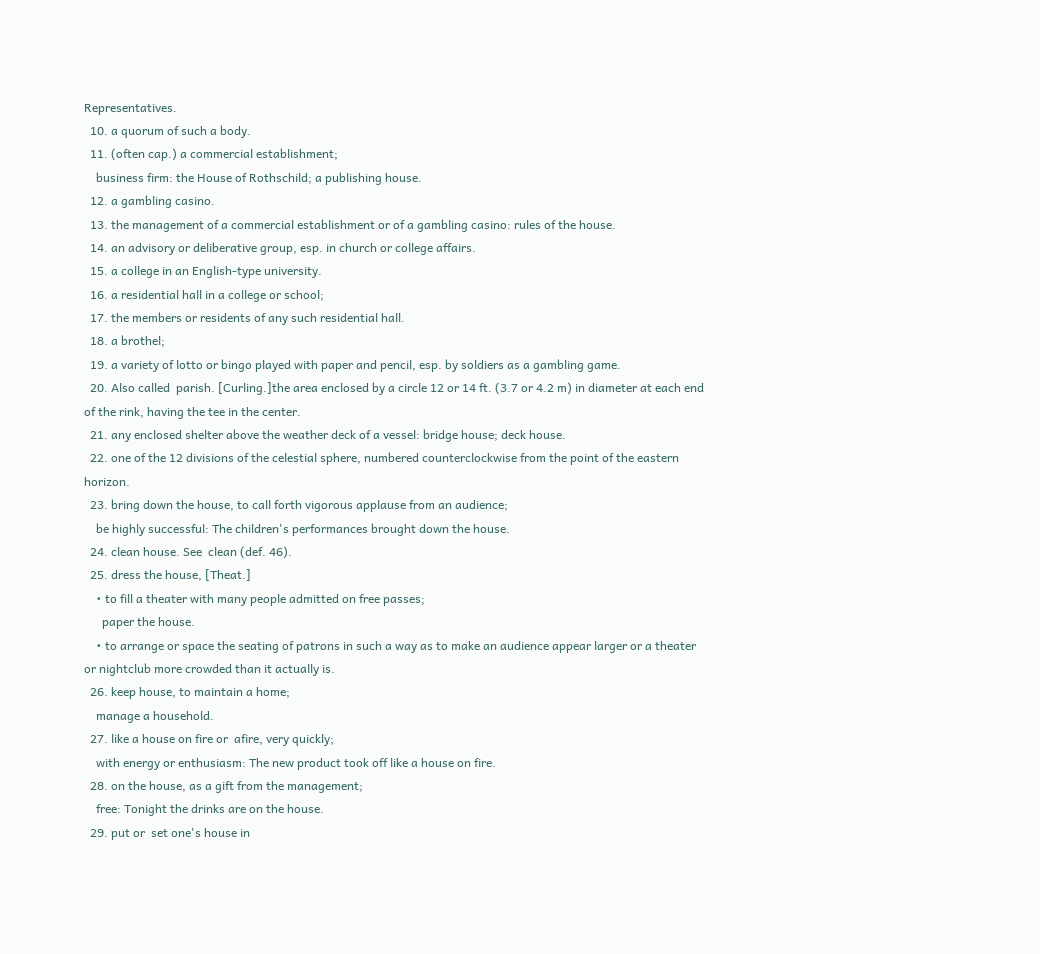Representatives.
  10. a quorum of such a body.
  11. (often cap.) a commercial establishment;
    business firm: the House of Rothschild; a publishing house.
  12. a gambling casino.
  13. the management of a commercial establishment or of a gambling casino: rules of the house.
  14. an advisory or deliberative group, esp. in church or college affairs.
  15. a college in an English-type university.
  16. a residential hall in a college or school;
  17. the members or residents of any such residential hall.
  18. a brothel;
  19. a variety of lotto or bingo played with paper and pencil, esp. by soldiers as a gambling game.
  20. Also called  parish. [Curling.]the area enclosed by a circle 12 or 14 ft. (3.7 or 4.2 m) in diameter at each end of the rink, having the tee in the center.
  21. any enclosed shelter above the weather deck of a vessel: bridge house; deck house.
  22. one of the 12 divisions of the celestial sphere, numbered counterclockwise from the point of the eastern horizon.
  23. bring down the house, to call forth vigorous applause from an audience;
    be highly successful: The children's performances brought down the house.
  24. clean house. See  clean (def. 46).
  25. dress the house, [Theat.]
    • to fill a theater with many people admitted on free passes;
      paper the house.
    • to arrange or space the seating of patrons in such a way as to make an audience appear larger or a theater or nightclub more crowded than it actually is.
  26. keep house, to maintain a home;
    manage a household.
  27. like a house on fire or  afire, very quickly;
    with energy or enthusiasm: The new product took off like a house on fire.
  28. on the house, as a gift from the management;
    free: Tonight the drinks are on the house.
  29. put or  set one's house in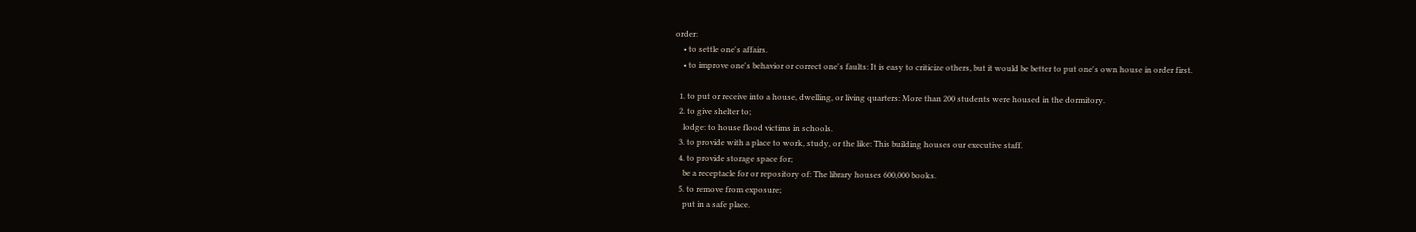order:
    • to settle one's affairs.
    • to improve one's behavior or correct one's faults: It is easy to criticize others, but it would be better to put one's own house in order first.

  1. to put or receive into a house, dwelling, or living quarters: More than 200 students were housed in the dormitory.
  2. to give shelter to;
    lodge: to house flood victims in schools.
  3. to provide with a place to work, study, or the like: This building houses our executive staff.
  4. to provide storage space for;
    be a receptacle for or repository of: The library houses 600,000 books.
  5. to remove from exposure;
    put in a safe place.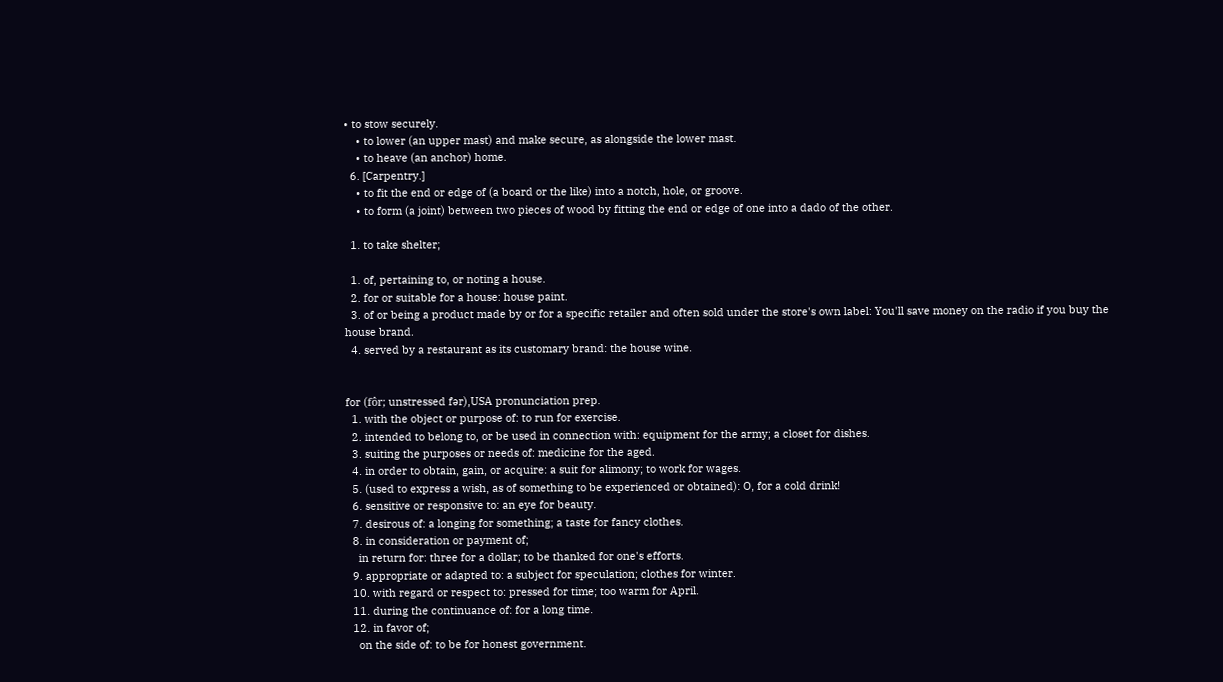• to stow securely.
    • to lower (an upper mast) and make secure, as alongside the lower mast.
    • to heave (an anchor) home.
  6. [Carpentry.]
    • to fit the end or edge of (a board or the like) into a notch, hole, or groove.
    • to form (a joint) between two pieces of wood by fitting the end or edge of one into a dado of the other.

  1. to take shelter;

  1. of, pertaining to, or noting a house.
  2. for or suitable for a house: house paint.
  3. of or being a product made by or for a specific retailer and often sold under the store's own label: You'll save money on the radio if you buy the house brand.
  4. served by a restaurant as its customary brand: the house wine.


for (fôr; unstressed fər),USA pronunciation prep.
  1. with the object or purpose of: to run for exercise.
  2. intended to belong to, or be used in connection with: equipment for the army; a closet for dishes.
  3. suiting the purposes or needs of: medicine for the aged.
  4. in order to obtain, gain, or acquire: a suit for alimony; to work for wages.
  5. (used to express a wish, as of something to be experienced or obtained): O, for a cold drink!
  6. sensitive or responsive to: an eye for beauty.
  7. desirous of: a longing for something; a taste for fancy clothes.
  8. in consideration or payment of;
    in return for: three for a dollar; to be thanked for one's efforts.
  9. appropriate or adapted to: a subject for speculation; clothes for winter.
  10. with regard or respect to: pressed for time; too warm for April.
  11. during the continuance of: for a long time.
  12. in favor of;
    on the side of: to be for honest government.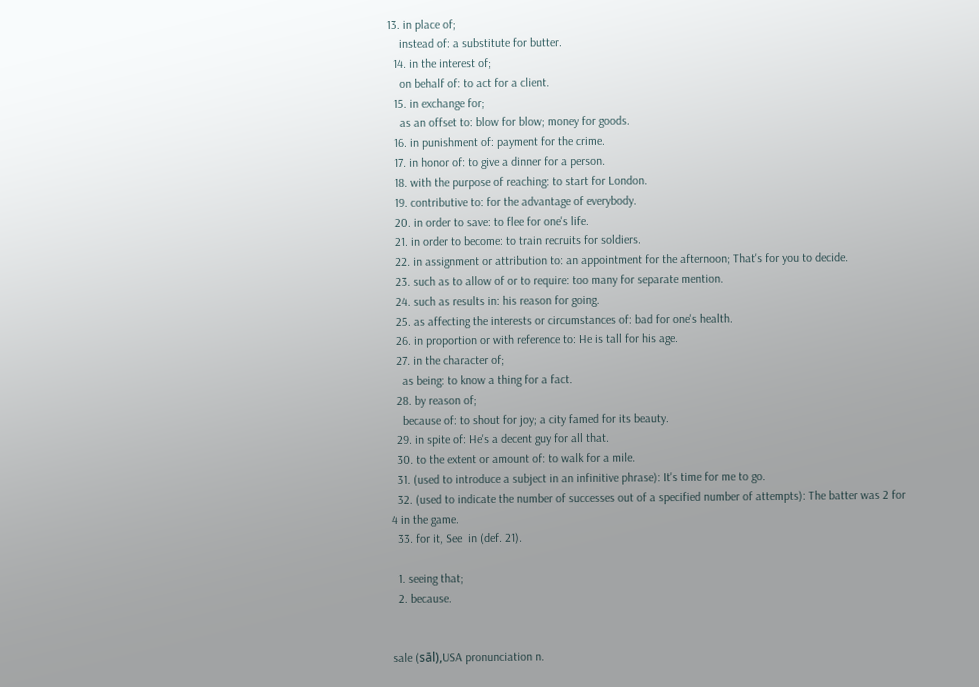13. in place of;
    instead of: a substitute for butter.
  14. in the interest of;
    on behalf of: to act for a client.
  15. in exchange for;
    as an offset to: blow for blow; money for goods.
  16. in punishment of: payment for the crime.
  17. in honor of: to give a dinner for a person.
  18. with the purpose of reaching: to start for London.
  19. contributive to: for the advantage of everybody.
  20. in order to save: to flee for one's life.
  21. in order to become: to train recruits for soldiers.
  22. in assignment or attribution to: an appointment for the afternoon; That's for you to decide.
  23. such as to allow of or to require: too many for separate mention.
  24. such as results in: his reason for going.
  25. as affecting the interests or circumstances of: bad for one's health.
  26. in proportion or with reference to: He is tall for his age.
  27. in the character of;
    as being: to know a thing for a fact.
  28. by reason of;
    because of: to shout for joy; a city famed for its beauty.
  29. in spite of: He's a decent guy for all that.
  30. to the extent or amount of: to walk for a mile.
  31. (used to introduce a subject in an infinitive phrase): It's time for me to go.
  32. (used to indicate the number of successes out of a specified number of attempts): The batter was 2 for 4 in the game.
  33. for it, See  in (def. 21).

  1. seeing that;
  2. because.


sale (sāl),USA pronunciation n.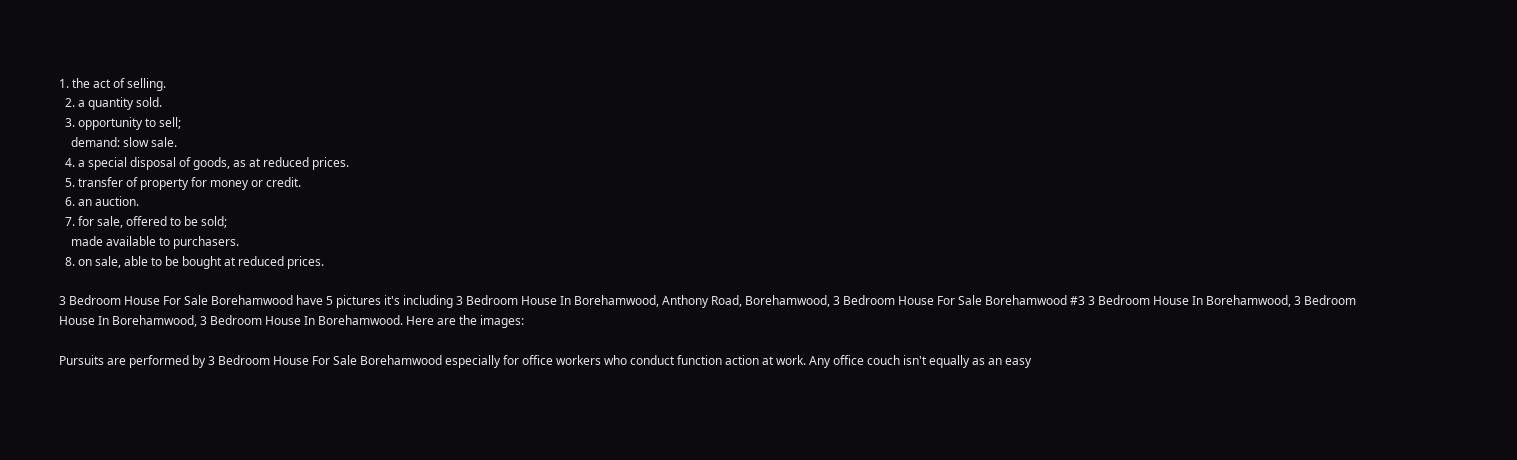1. the act of selling.
  2. a quantity sold.
  3. opportunity to sell;
    demand: slow sale.
  4. a special disposal of goods, as at reduced prices.
  5. transfer of property for money or credit.
  6. an auction.
  7. for sale, offered to be sold;
    made available to purchasers.
  8. on sale, able to be bought at reduced prices.

3 Bedroom House For Sale Borehamwood have 5 pictures it's including 3 Bedroom House In Borehamwood, Anthony Road, Borehamwood, 3 Bedroom House For Sale Borehamwood #3 3 Bedroom House In Borehamwood, 3 Bedroom House In Borehamwood, 3 Bedroom House In Borehamwood. Here are the images:

Pursuits are performed by 3 Bedroom House For Sale Borehamwood especially for office workers who conduct function action at work. Any office couch isn't equally as an easy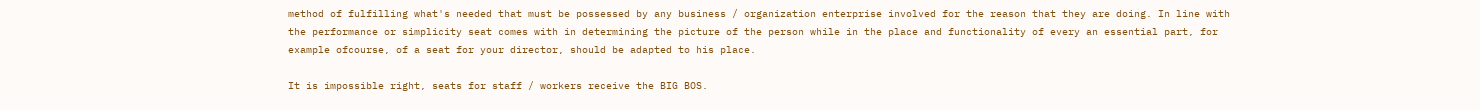method of fulfilling what's needed that must be possessed by any business / organization enterprise involved for the reason that they are doing. In line with the performance or simplicity seat comes with in determining the picture of the person while in the place and functionality of every an essential part, for example ofcourse, of a seat for your director, should be adapted to his place.

It is impossible right, seats for staff / workers receive the BIG BOS.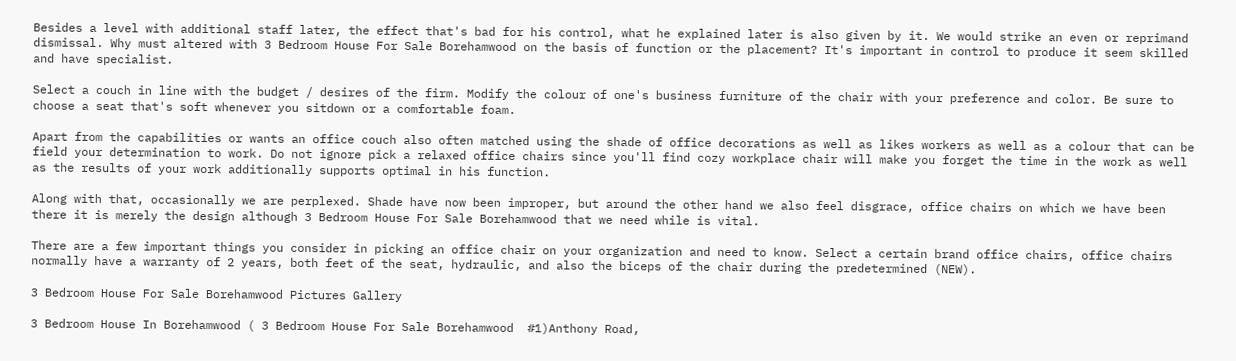Besides a level with additional staff later, the effect that's bad for his control, what he explained later is also given by it. We would strike an even or reprimand dismissal. Why must altered with 3 Bedroom House For Sale Borehamwood on the basis of function or the placement? It's important in control to produce it seem skilled and have specialist.

Select a couch in line with the budget / desires of the firm. Modify the colour of one's business furniture of the chair with your preference and color. Be sure to choose a seat that's soft whenever you sitdown or a comfortable foam.

Apart from the capabilities or wants an office couch also often matched using the shade of office decorations as well as likes workers as well as a colour that can be field your determination to work. Do not ignore pick a relaxed office chairs since you'll find cozy workplace chair will make you forget the time in the work as well as the results of your work additionally supports optimal in his function.

Along with that, occasionally we are perplexed. Shade have now been improper, but around the other hand we also feel disgrace, office chairs on which we have been there it is merely the design although 3 Bedroom House For Sale Borehamwood that we need while is vital.

There are a few important things you consider in picking an office chair on your organization and need to know. Select a certain brand office chairs, office chairs normally have a warranty of 2 years, both feet of the seat, hydraulic, and also the biceps of the chair during the predetermined (NEW).

3 Bedroom House For Sale Borehamwood Pictures Gallery

3 Bedroom House In Borehamwood ( 3 Bedroom House For Sale Borehamwood  #1)Anthony Road,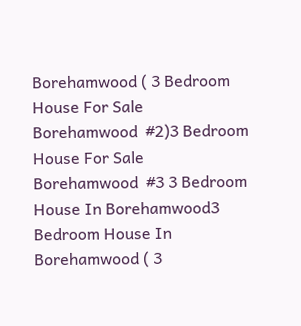Borehamwood ( 3 Bedroom House For Sale Borehamwood  #2)3 Bedroom House For Sale Borehamwood  #3 3 Bedroom House In Borehamwood3 Bedroom House In Borehamwood ( 3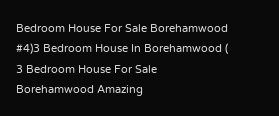Bedroom House For Sale Borehamwood #4)3 Bedroom House In Borehamwood ( 3 Bedroom House For Sale Borehamwood Amazing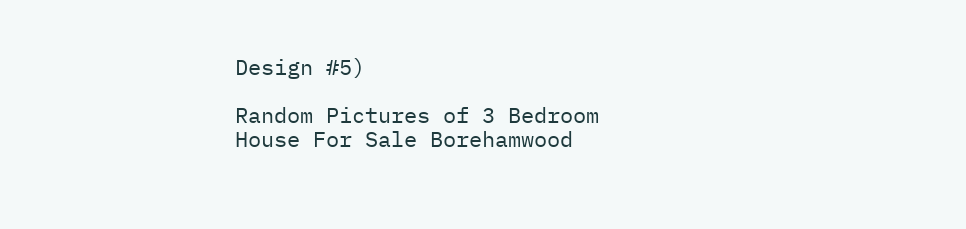Design #5)

Random Pictures of 3 Bedroom House For Sale Borehamwood